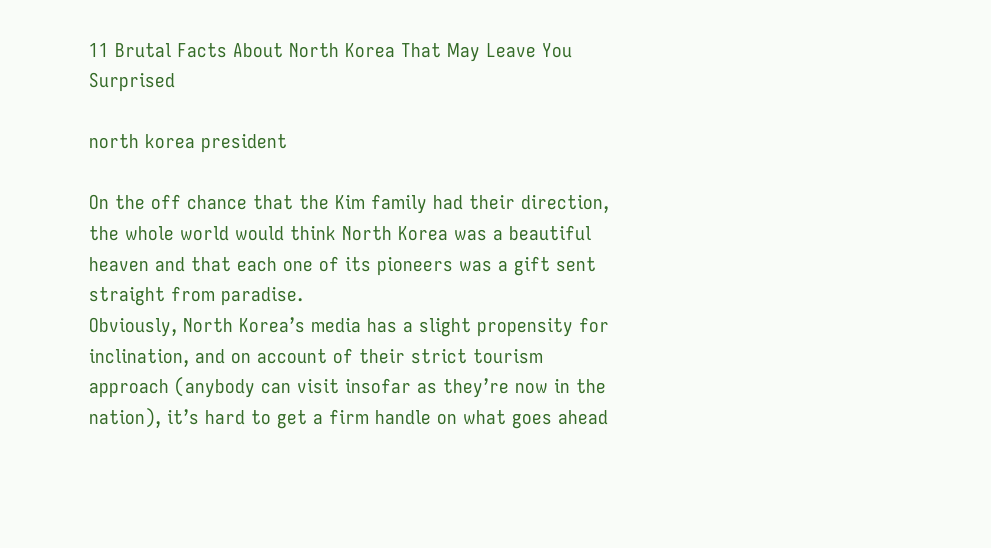11 Brutal Facts About North Korea That May Leave You Surprised

north korea president

On the off chance that the Kim family had their direction, the whole world would think North Korea was a beautiful heaven and that each one of its pioneers was a gift sent straight from paradise.
Obviously, North Korea’s media has a slight propensity for inclination, and on account of their strict tourism approach (anybody can visit insofar as they’re now in the nation), it’s hard to get a firm handle on what goes ahead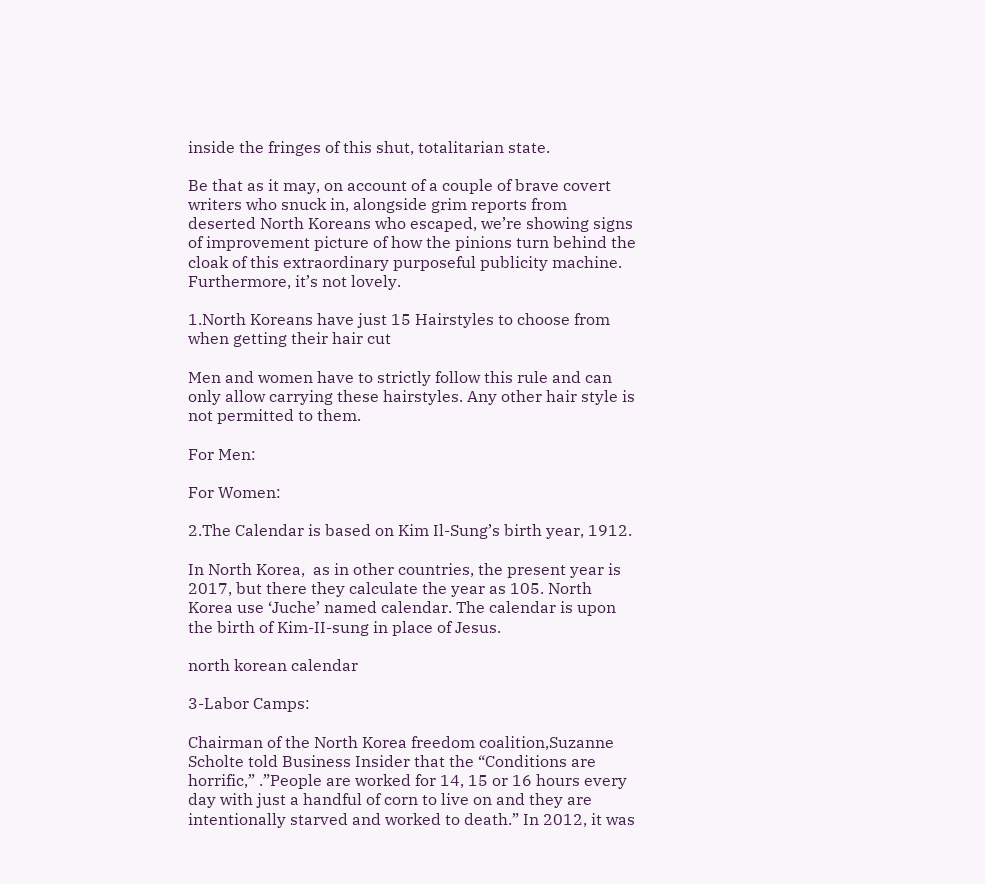inside the fringes of this shut, totalitarian state.

Be that as it may, on account of a couple of brave covert writers who snuck in, alongside grim reports from deserted North Koreans who escaped, we’re showing signs of improvement picture of how the pinions turn behind the cloak of this extraordinary purposeful publicity machine. Furthermore, it’s not lovely.

1.North Koreans have just 15 Hairstyles to choose from when getting their hair cut

Men and women have to strictly follow this rule and can only allow carrying these hairstyles. Any other hair style is not permitted to them.

For Men:

For Women:

2.The Calendar is based on Kim Il-Sung’s birth year, 1912.

In North Korea,  as in other countries, the present year is 2017, but there they calculate the year as 105. North Korea use ‘Juche’ named calendar. The calendar is upon the birth of Kim-II-sung in place of Jesus.

north korean calendar

3-Labor Camps:

Chairman of the North Korea freedom coalition,Suzanne Scholte told Business Insider that the “Conditions are horrific,” .”People are worked for 14, 15 or 16 hours every day with just a handful of corn to live on and they are intentionally starved and worked to death.” In 2012, it was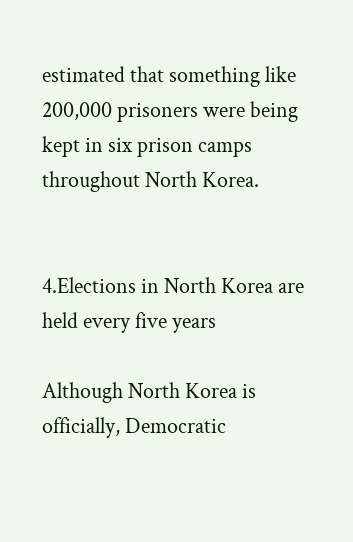estimated that something like 200,000 prisoners were being kept in six prison camps throughout North Korea.


4.Elections in North Korea are held every five years

Although North Korea is officially, Democratic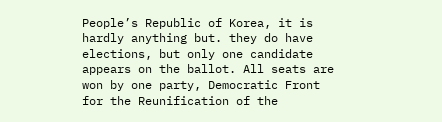People’s Republic of Korea, it is hardly anything but. they do have elections, but only one candidate appears on the ballot. All seats are won by one party, Democratic Front for the Reunification of the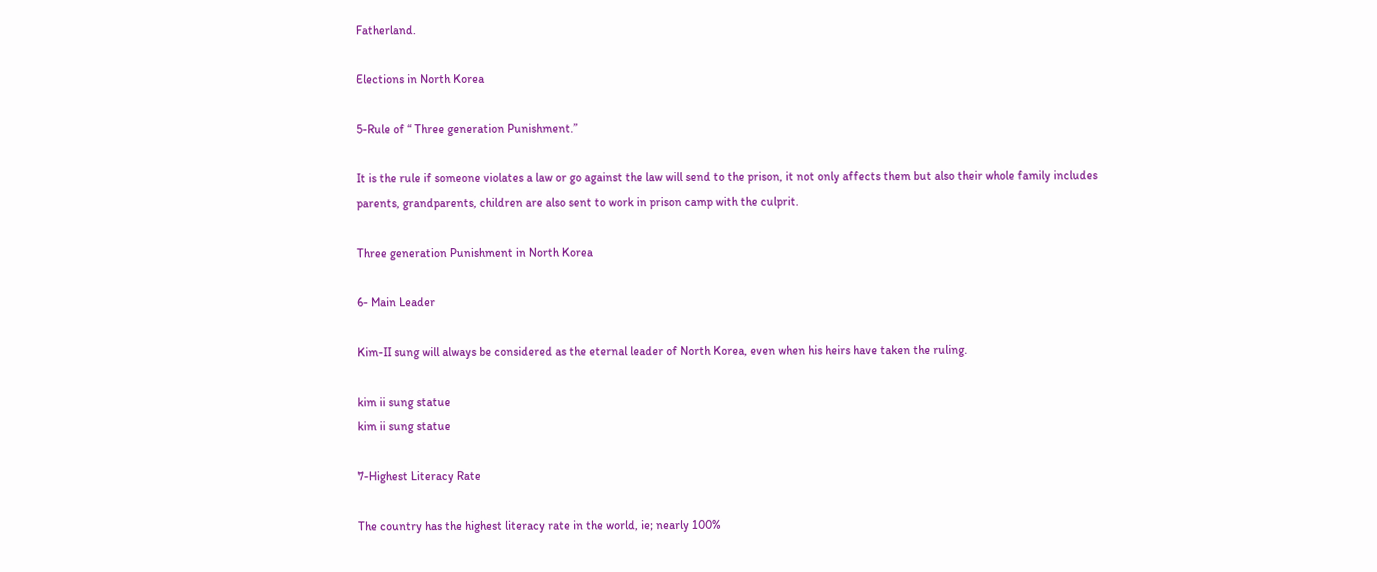Fatherland.

Elections in North Korea

5-Rule of “ Three generation Punishment.”

It is the rule if someone violates a law or go against the law will send to the prison, it not only affects them but also their whole family includes parents, grandparents, children are also sent to work in prison camp with the culprit.

Three generation Punishment in North Korea

6- Main Leader

Kim-II sung will always be considered as the eternal leader of North Korea, even when his heirs have taken the ruling.

kim ii sung statue
kim ii sung statue

7-Highest Literacy Rate

The country has the highest literacy rate in the world, ie; nearly 100%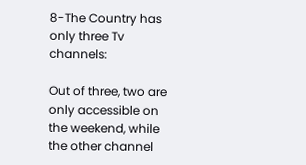8-The Country has only three Tv channels:

Out of three, two are only accessible on the weekend, while the other channel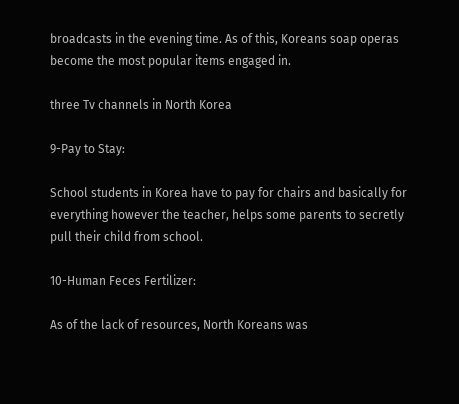broadcasts in the evening time. As of this, Koreans soap operas become the most popular items engaged in.

three Tv channels in North Korea

9-Pay to Stay:

School students in Korea have to pay for chairs and basically for everything however the teacher, helps some parents to secretly pull their child from school.

10-Human Feces Fertilizer:

As of the lack of resources, North Koreans was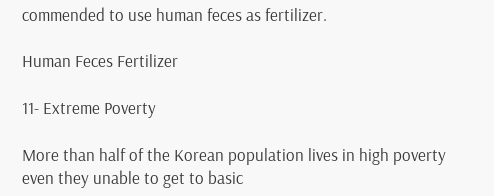commended to use human feces as fertilizer.

Human Feces Fertilizer

11- Extreme Poverty

More than half of the Korean population lives in high poverty even they unable to get to basic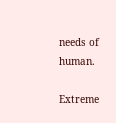needs of human.

Extreme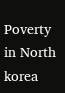Poverty in North korea